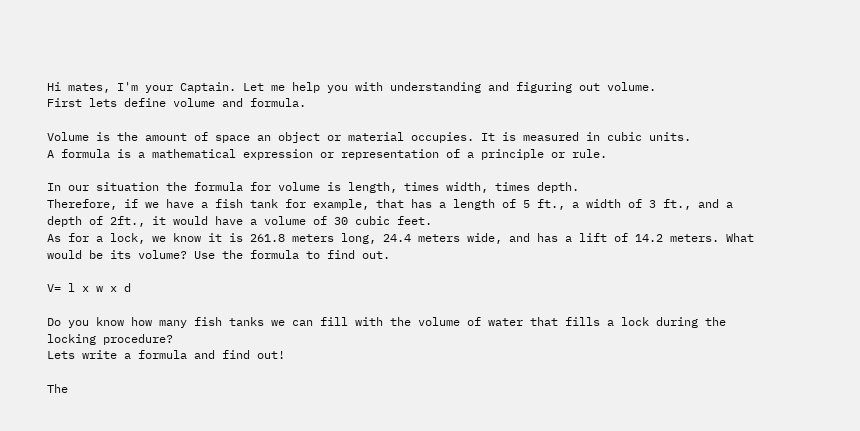Hi mates, I'm your Captain. Let me help you with understanding and figuring out volume.
First lets define volume and formula.

Volume is the amount of space an object or material occupies. It is measured in cubic units.
A formula is a mathematical expression or representation of a principle or rule.

In our situation the formula for volume is length, times width, times depth.
Therefore, if we have a fish tank for example, that has a length of 5 ft., a width of 3 ft., and a depth of 2ft., it would have a volume of 30 cubic feet.
As for a lock, we know it is 261.8 meters long, 24.4 meters wide, and has a lift of 14.2 meters. What would be its volume? Use the formula to find out.

V= l x w x d

Do you know how many fish tanks we can fill with the volume of water that fills a lock during the locking procedure?
Lets write a formula and find out!

The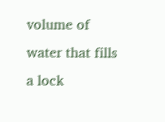volume of water that fills a lock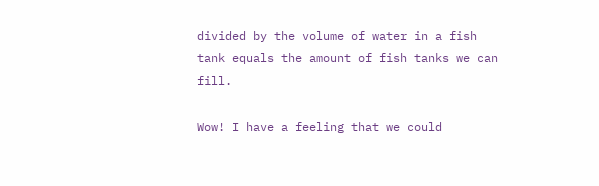divided by the volume of water in a fish tank equals the amount of fish tanks we can fill.

Wow! I have a feeling that we could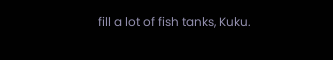fill a lot of fish tanks, Kuku.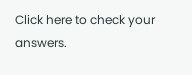Click here to check your answers.